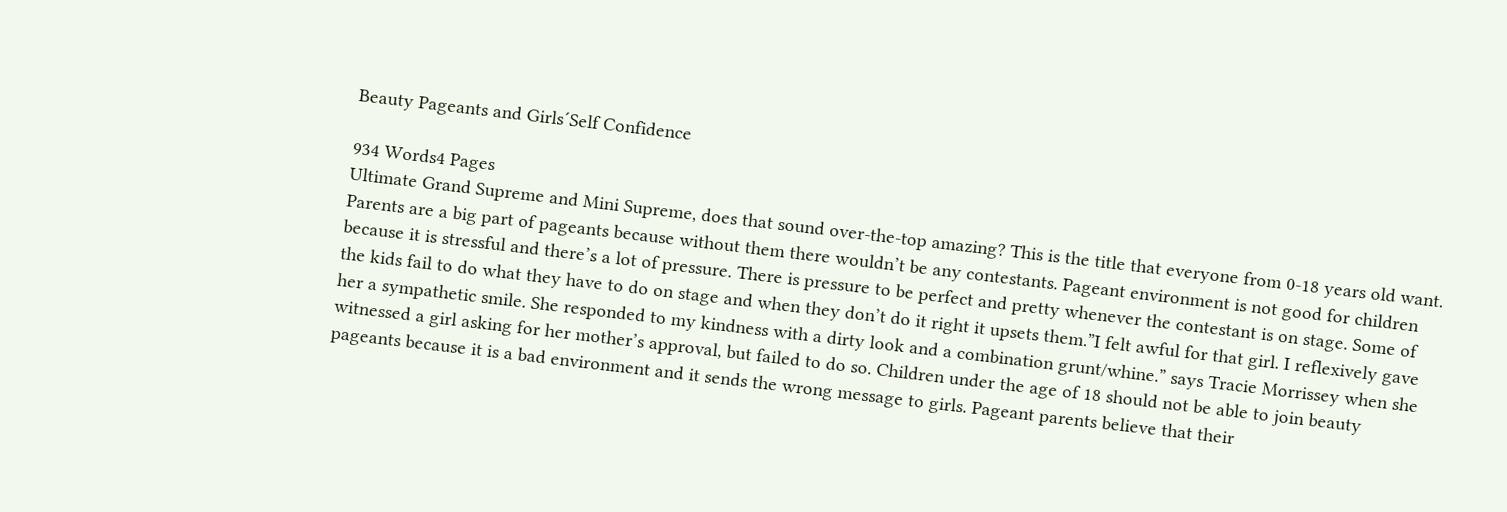Beauty Pageants and Girls´Self Confidence

934 Words4 Pages
Ultimate Grand Supreme and Mini Supreme, does that sound over-the-top amazing? This is the title that everyone from 0-18 years old want. Parents are a big part of pageants because without them there wouldn’t be any contestants. Pageant environment is not good for children because it is stressful and there’s a lot of pressure. There is pressure to be perfect and pretty whenever the contestant is on stage. Some of the kids fail to do what they have to do on stage and when they don’t do it right it upsets them.”I felt awful for that girl. I reflexively gave her a sympathetic smile. She responded to my kindness with a dirty look and a combination grunt/whine.” says Tracie Morrissey when she witnessed a girl asking for her mother’s approval, but failed to do so. Children under the age of 18 should not be able to join beauty pageants because it is a bad environment and it sends the wrong message to girls. Pageant parents believe that their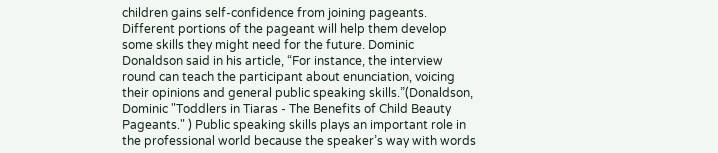children gains self-confidence from joining pageants. Different portions of the pageant will help them develop some skills they might need for the future. Dominic Donaldson said in his article, “For instance, the interview round can teach the participant about enunciation, voicing their opinions and general public speaking skills.”(Donaldson, Dominic "Toddlers in Tiaras - The Benefits of Child Beauty Pageants." ) Public speaking skills plays an important role in the professional world because the speaker’s way with words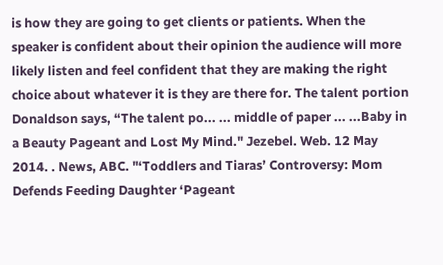is how they are going to get clients or patients. When the speaker is confident about their opinion the audience will more likely listen and feel confident that they are making the right choice about whatever it is they are there for. The talent portion Donaldson says, “The talent po... ... middle of paper ... ...Baby in a Beauty Pageant and Lost My Mind." Jezebel. Web. 12 May 2014. . News, ABC. "‘Toddlers and Tiaras’ Controversy: Mom Defends Feeding Daughter ‘Pageant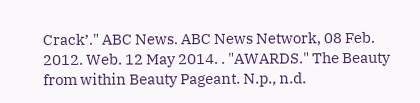Crack’." ABC News. ABC News Network, 08 Feb. 2012. Web. 12 May 2014. . "AWARDS." The Beauty from within Beauty Pageant. N.p., n.d.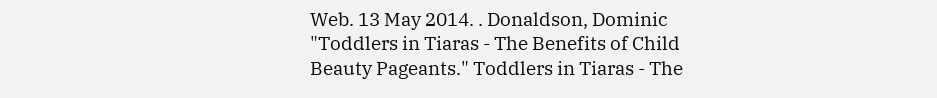Web. 13 May 2014. . Donaldson, Dominic "Toddlers in Tiaras - The Benefits of Child Beauty Pageants." Toddlers in Tiaras - The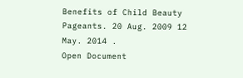Benefits of Child Beauty Pageants. 20 Aug. 2009 12 May. 2014 .
Open Document